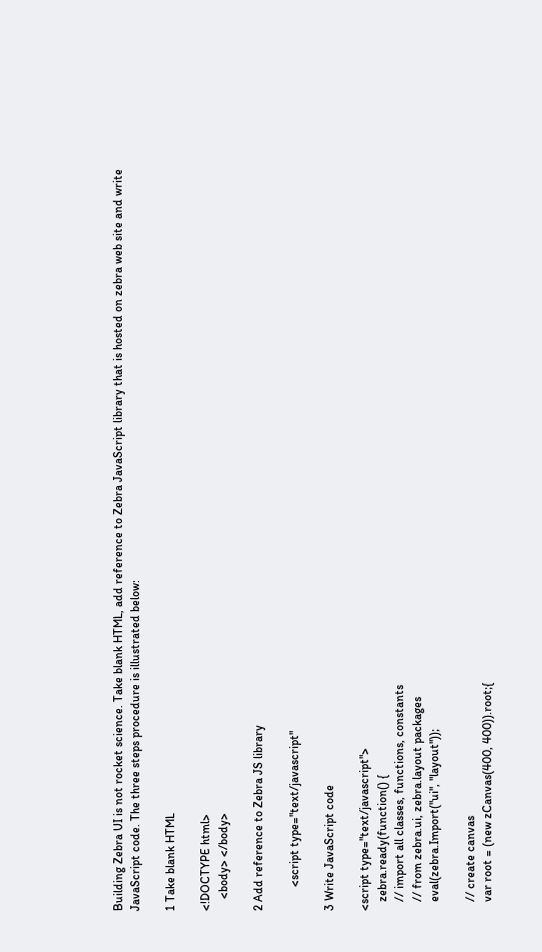Building Zebra UI is not rocket science. Take blank HTML, add reference to Zebra JavaScript library that is hosted on zebra web site and write JavaScript code. The three steps procedure is illustrated below:

1 Take blank HTML

<!DOCTYPE html>
    <body> </body>

2 Add reference to Zebra JS library

        <script type="text/javascript"

3 Write JavaScript code

<script type="text/javascript">
   zebra.ready(function() {
   // import all classes, functions, constants
   // from zebra.ui, zebra.layout packages
   eval(zebra.Import("ui", "layout"));

   // create canvas
   var root = (new zCanvas(400, 400)).root;{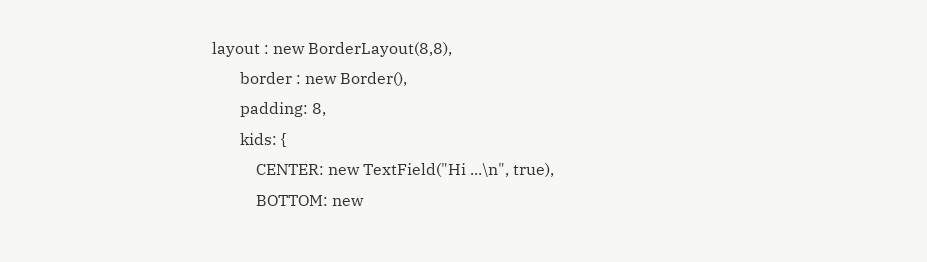layout : new BorderLayout(8,8),
       border : new Border(),
       padding: 8,
       kids: {
           CENTER: new TextField("Hi ...\n", true),
           BOTTOM: new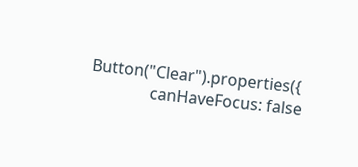Button("Clear").properties({
               canHaveFocus: false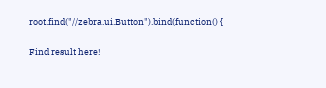root.find("//zebra.ui.Button").bind(function() {


Find result here!